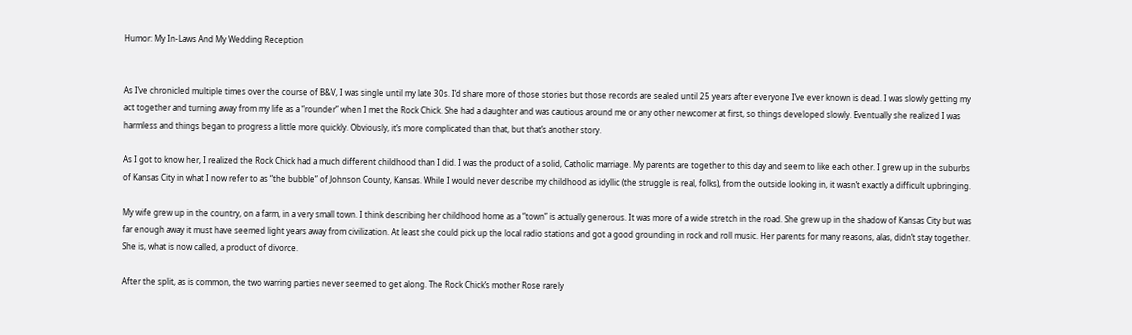Humor: My In-Laws And My Wedding Reception


As I’ve chronicled multiple times over the course of B&V, I was single until my late 30s. I’d share more of those stories but those records are sealed until 25 years after everyone I’ve ever known is dead. I was slowly getting my act together and turning away from my life as a “rounder” when I met the Rock Chick. She had a daughter and was cautious around me or any other newcomer at first, so things developed slowly. Eventually she realized I was harmless and things began to progress a little more quickly. Obviously, it’s more complicated than that, but that’s another story.

As I got to know her, I realized the Rock Chick had a much different childhood than I did. I was the product of a solid, Catholic marriage. My parents are together to this day and seem to like each other. I grew up in the suburbs of Kansas City in what I now refer to as “the bubble” of Johnson County, Kansas. While I would never describe my childhood as idyllic (the struggle is real, folks), from the outside looking in, it wasn’t exactly a difficult upbringing.

My wife grew up in the country, on a farm, in a very small town. I think describing her childhood home as a “town” is actually generous. It was more of a wide stretch in the road. She grew up in the shadow of Kansas City but was far enough away it must have seemed light years away from civilization. At least she could pick up the local radio stations and got a good grounding in rock and roll music. Her parents for many reasons, alas, didn’t stay together. She is, what is now called, a product of divorce.

After the split, as is common, the two warring parties never seemed to get along. The Rock Chick’s mother Rose rarely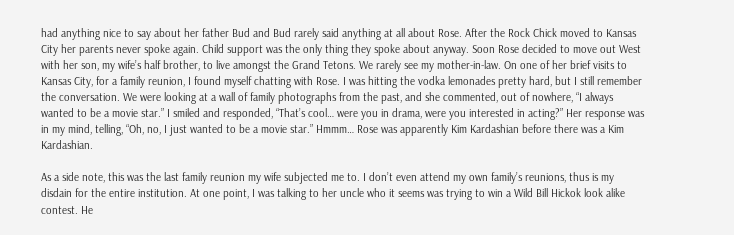had anything nice to say about her father Bud and Bud rarely said anything at all about Rose. After the Rock Chick moved to Kansas City her parents never spoke again. Child support was the only thing they spoke about anyway. Soon Rose decided to move out West with her son, my wife’s half brother, to live amongst the Grand Tetons. We rarely see my mother-in-law. On one of her brief visits to Kansas City, for a family reunion, I found myself chatting with Rose. I was hitting the vodka lemonades pretty hard, but I still remember the conversation. We were looking at a wall of family photographs from the past, and she commented, out of nowhere, “I always wanted to be a movie star.” I smiled and responded, “That’s cool… were you in drama, were you interested in acting?” Her response was in my mind, telling, “Oh, no, I just wanted to be a movie star.” Hmmm… Rose was apparently Kim Kardashian before there was a Kim Kardashian.

As a side note, this was the last family reunion my wife subjected me to. I don’t even attend my own family’s reunions, thus is my disdain for the entire institution. At one point, I was talking to her uncle who it seems was trying to win a Wild Bill Hickok look alike contest. He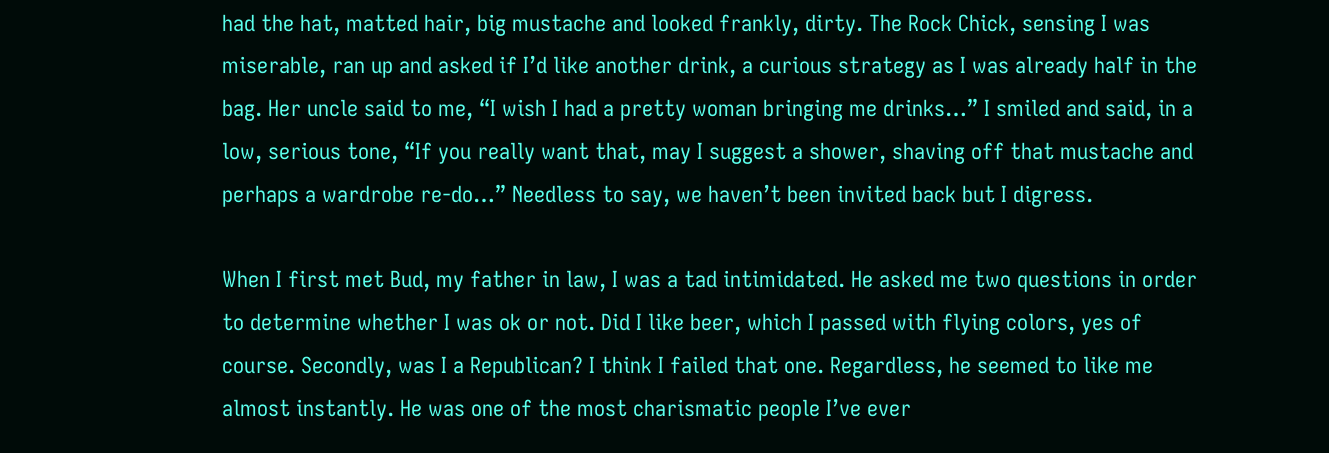had the hat, matted hair, big mustache and looked frankly, dirty. The Rock Chick, sensing I was miserable, ran up and asked if I’d like another drink, a curious strategy as I was already half in the bag. Her uncle said to me, “I wish I had a pretty woman bringing me drinks…” I smiled and said, in a low, serious tone, “If you really want that, may I suggest a shower, shaving off that mustache and perhaps a wardrobe re-do…” Needless to say, we haven’t been invited back but I digress.

When I first met Bud, my father in law, I was a tad intimidated. He asked me two questions in order to determine whether I was ok or not. Did I like beer, which I passed with flying colors, yes of course. Secondly, was I a Republican? I think I failed that one. Regardless, he seemed to like me almost instantly. He was one of the most charismatic people I’ve ever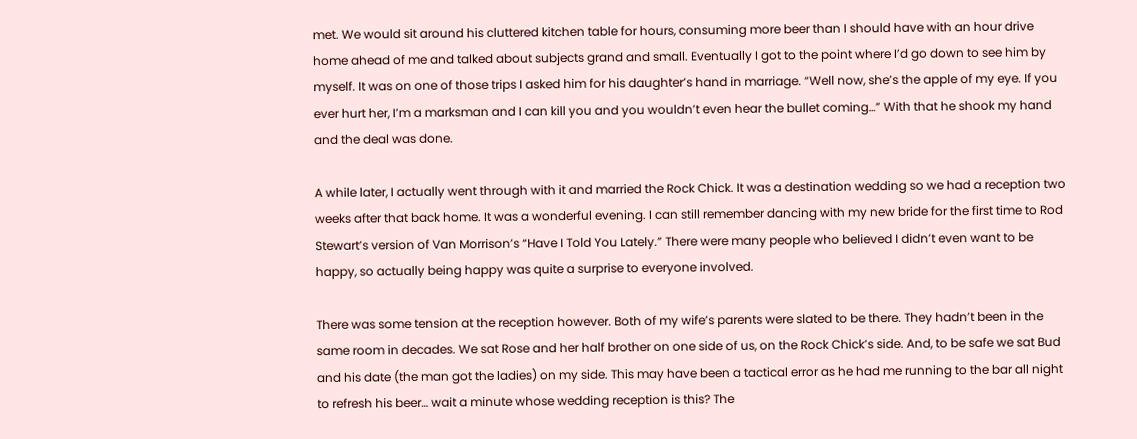met. We would sit around his cluttered kitchen table for hours, consuming more beer than I should have with an hour drive home ahead of me and talked about subjects grand and small. Eventually I got to the point where I’d go down to see him by myself. It was on one of those trips I asked him for his daughter’s hand in marriage. “Well now, she’s the apple of my eye. If you ever hurt her, I’m a marksman and I can kill you and you wouldn’t even hear the bullet coming…” With that he shook my hand and the deal was done.

A while later, I actually went through with it and married the Rock Chick. It was a destination wedding so we had a reception two weeks after that back home. It was a wonderful evening. I can still remember dancing with my new bride for the first time to Rod Stewart’s version of Van Morrison’s “Have I Told You Lately.” There were many people who believed I didn’t even want to be happy, so actually being happy was quite a surprise to everyone involved.

There was some tension at the reception however. Both of my wife’s parents were slated to be there. They hadn’t been in the same room in decades. We sat Rose and her half brother on one side of us, on the Rock Chick’s side. And, to be safe we sat Bud and his date (the man got the ladies) on my side. This may have been a tactical error as he had me running to the bar all night to refresh his beer… wait a minute whose wedding reception is this? The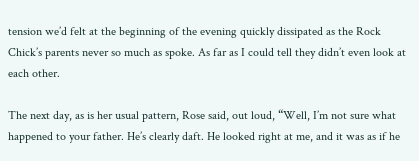tension we’d felt at the beginning of the evening quickly dissipated as the Rock Chick’s parents never so much as spoke. As far as I could tell they didn’t even look at each other.

The next day, as is her usual pattern, Rose said, out loud, “Well, I’m not sure what happened to your father. He’s clearly daft. He looked right at me, and it was as if he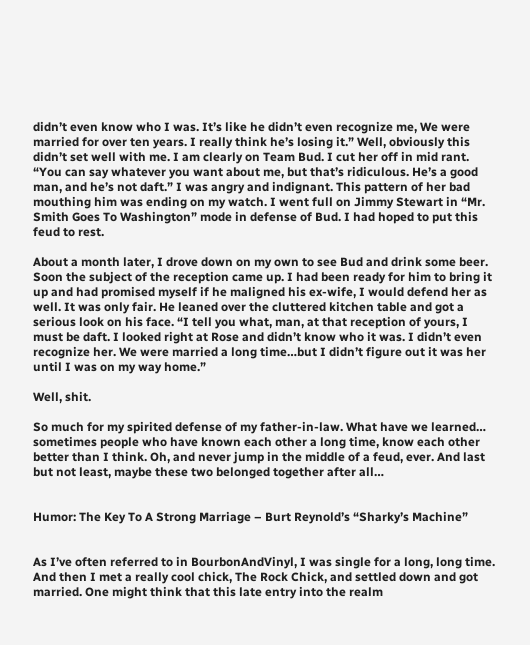didn’t even know who I was. It’s like he didn’t even recognize me, We were married for over ten years. I really think he’s losing it.” Well, obviously this didn’t set well with me. I am clearly on Team Bud. I cut her off in mid rant. “You can say whatever you want about me, but that’s ridiculous. He’s a good man, and he’s not daft.” I was angry and indignant. This pattern of her bad mouthing him was ending on my watch. I went full on Jimmy Stewart in “Mr. Smith Goes To Washington” mode in defense of Bud. I had hoped to put this feud to rest.

About a month later, I drove down on my own to see Bud and drink some beer. Soon the subject of the reception came up. I had been ready for him to bring it up and had promised myself if he maligned his ex-wife, I would defend her as well. It was only fair. He leaned over the cluttered kitchen table and got a serious look on his face. “I tell you what, man, at that reception of yours, I must be daft. I looked right at Rose and didn’t know who it was. I didn’t even recognize her. We were married a long time…but I didn’t figure out it was her until I was on my way home.”

Well, shit.

So much for my spirited defense of my father-in-law. What have we learned… sometimes people who have known each other a long time, know each other better than I think. Oh, and never jump in the middle of a feud, ever. And last but not least, maybe these two belonged together after all…


Humor: The Key To A Strong Marriage – Burt Reynold’s “Sharky’s Machine”


As I’ve often referred to in BourbonAndVinyl, I was single for a long, long time. And then I met a really cool chick, The Rock Chick, and settled down and got married. One might think that this late entry into the realm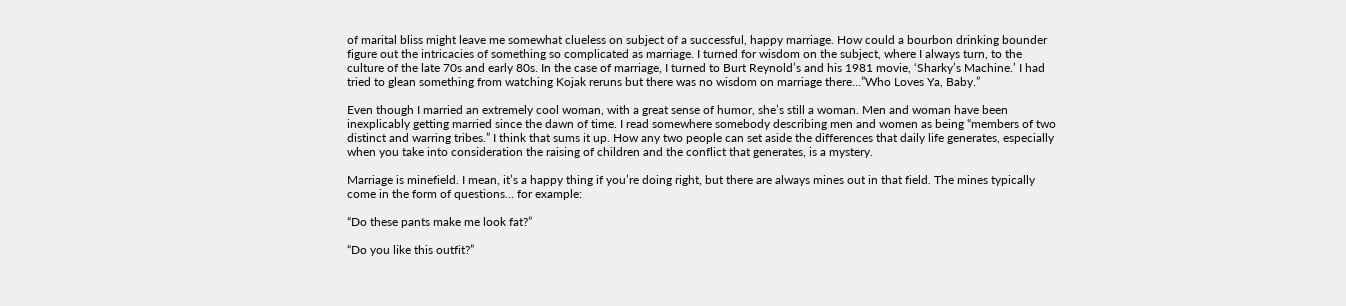of marital bliss might leave me somewhat clueless on subject of a successful, happy marriage. How could a bourbon drinking bounder figure out the intricacies of something so complicated as marriage. I turned for wisdom on the subject, where I always turn, to the culture of the late 70s and early 80s. In the case of marriage, I turned to Burt Reynold’s and his 1981 movie, ‘Sharky’s Machine.’ I had tried to glean something from watching Kojak reruns but there was no wisdom on marriage there…”Who Loves Ya, Baby.”

Even though I married an extremely cool woman, with a great sense of humor, she’s still a woman. Men and woman have been inexplicably getting married since the dawn of time. I read somewhere somebody describing men and women as being “members of two distinct and warring tribes.” I think that sums it up. How any two people can set aside the differences that daily life generates, especially when you take into consideration the raising of children and the conflict that generates, is a mystery.

Marriage is minefield. I mean, it’s a happy thing if you’re doing right, but there are always mines out in that field. The mines typically come in the form of questions… for example:

“Do these pants make me look fat?”

“Do you like this outfit?”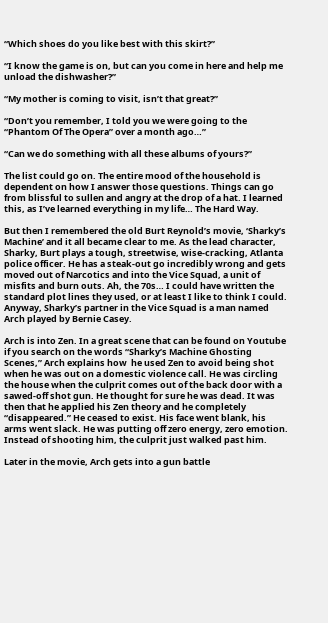“Which shoes do you like best with this skirt?”

“I know the game is on, but can you come in here and help me unload the dishwasher?”

“My mother is coming to visit, isn’t that great?”

“Don’t you remember, I told you we were going to the “Phantom Of The Opera” over a month ago…”

“Can we do something with all these albums of yours?”

The list could go on. The entire mood of the household is dependent on how I answer those questions. Things can go from blissful to sullen and angry at the drop of a hat. I learned this, as I’ve learned everything in my life… The Hard Way.

But then I remembered the old Burt Reynold’s movie, ‘Sharky’s Machine’ and it all became clear to me. As the lead character, Sharky, Burt plays a tough, streetwise, wise-cracking, Atlanta police officer. He has a steak-out go incredibly wrong and gets moved out of Narcotics and into the Vice Squad, a unit of misfits and burn outs. Ah, the 70s… I could have written the standard plot lines they used, or at least I like to think I could. Anyway, Sharky’s partner in the Vice Squad is a man named Arch played by Bernie Casey.

Arch is into Zen. In a great scene that can be found on Youtube if you search on the words “Sharky’s Machine Ghosting Scenes,” Arch explains how  he used Zen to avoid being shot when he was out on a domestic violence call. He was circling the house when the culprit comes out of the back door with a sawed-off shot gun. He thought for sure he was dead. It was then that he applied his Zen theory and he completely “disappeared.” He ceased to exist. His face went blank, his arms went slack. He was putting off zero energy, zero emotion. Instead of shooting him, the culprit just walked past him.

Later in the movie, Arch gets into a gun battle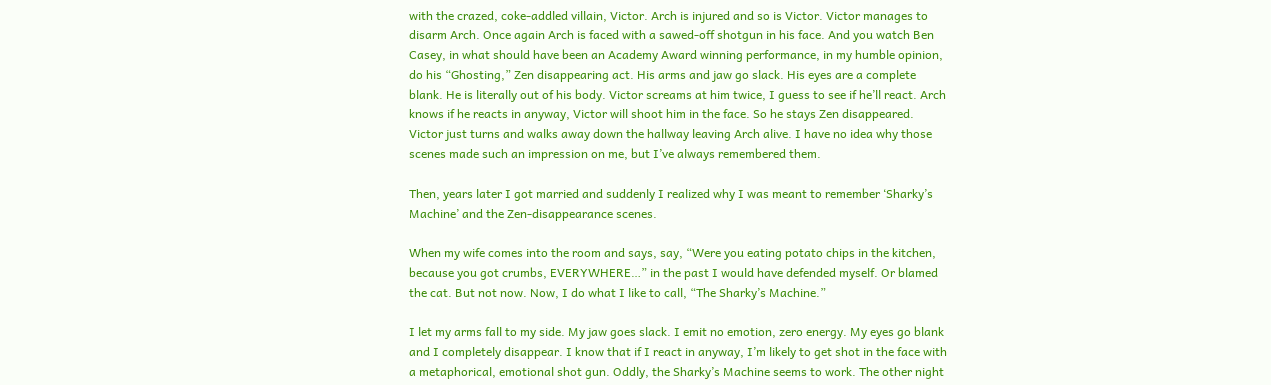with the crazed, coke-addled villain, Victor. Arch is injured and so is Victor. Victor manages to disarm Arch. Once again Arch is faced with a sawed-off shotgun in his face. And you watch Ben Casey, in what should have been an Academy Award winning performance, in my humble opinion, do his “Ghosting,” Zen disappearing act. His arms and jaw go slack. His eyes are a complete blank. He is literally out of his body. Victor screams at him twice, I guess to see if he’ll react. Arch knows if he reacts in anyway, Victor will shoot him in the face. So he stays Zen disappeared. Victor just turns and walks away down the hallway leaving Arch alive. I have no idea why those scenes made such an impression on me, but I’ve always remembered them.

Then, years later I got married and suddenly I realized why I was meant to remember ‘Sharky’s Machine’ and the Zen-disappearance scenes.

When my wife comes into the room and says, say, “Were you eating potato chips in the kitchen, because you got crumbs, EVERYWHERE…” in the past I would have defended myself. Or blamed the cat. But not now. Now, I do what I like to call, “The Sharky’s Machine.”

I let my arms fall to my side. My jaw goes slack. I emit no emotion, zero energy. My eyes go blank and I completely disappear. I know that if I react in anyway, I’m likely to get shot in the face with a metaphorical, emotional shot gun. Oddly, the Sharky’s Machine seems to work. The other night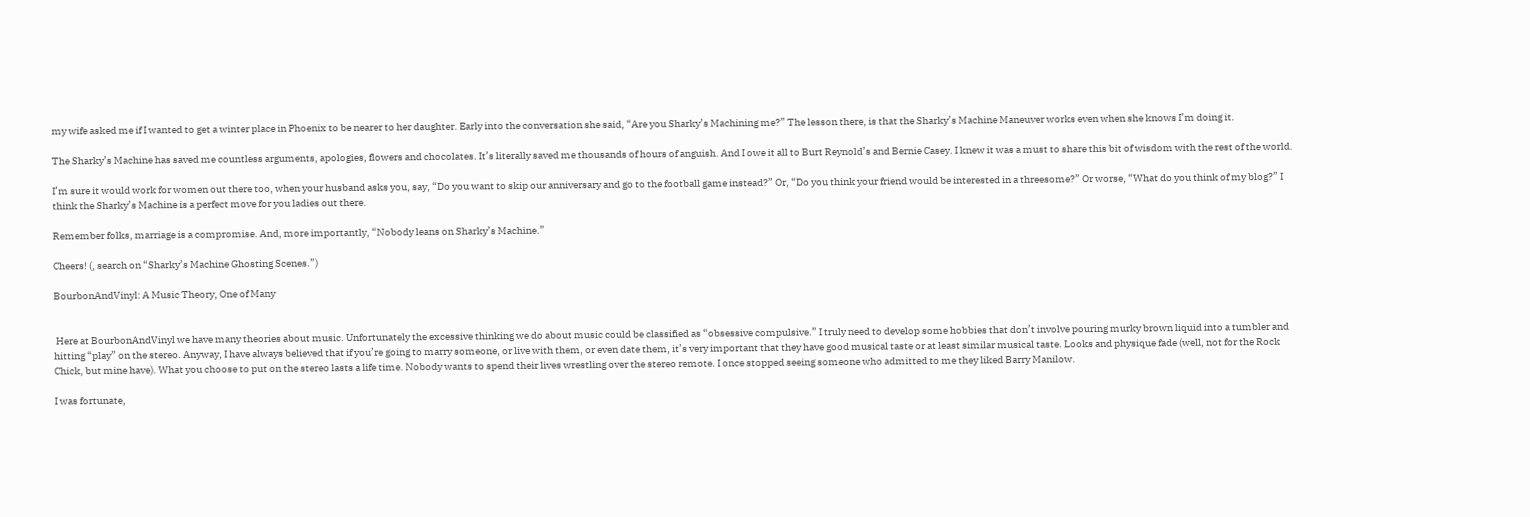my wife asked me if I wanted to get a winter place in Phoenix to be nearer to her daughter. Early into the conversation she said, “Are you Sharky’s Machining me?” The lesson there, is that the Sharky’s Machine Maneuver works even when she knows I’m doing it.

The Sharky’s Machine has saved me countless arguments, apologies, flowers and chocolates. It’s literally saved me thousands of hours of anguish. And I owe it all to Burt Reynold’s and Bernie Casey. I knew it was a must to share this bit of wisdom with the rest of the world.

I’m sure it would work for women out there too, when your husband asks you, say, “Do you want to skip our anniversary and go to the football game instead?” Or, “Do you think your friend would be interested in a threesome?” Or worse, “What do you think of my blog?” I think the Sharky’s Machine is a perfect move for you ladies out there.

Remember folks, marriage is a compromise. And, more importantly, “Nobody leans on Sharky’s Machine.”

Cheers! (, search on “Sharky’s Machine Ghosting Scenes.”)

BourbonAndVinyl: A Music Theory, One of Many


 Here at BourbonAndVinyl we have many theories about music. Unfortunately the excessive thinking we do about music could be classified as “obsessive compulsive.” I truly need to develop some hobbies that don’t involve pouring murky brown liquid into a tumbler and hitting “play” on the stereo. Anyway, I have always believed that if you’re going to marry someone, or live with them, or even date them, it’s very important that they have good musical taste or at least similar musical taste. Looks and physique fade (well, not for the Rock Chick, but mine have). What you choose to put on the stereo lasts a life time. Nobody wants to spend their lives wrestling over the stereo remote. I once stopped seeing someone who admitted to me they liked Barry Manilow.

I was fortunate,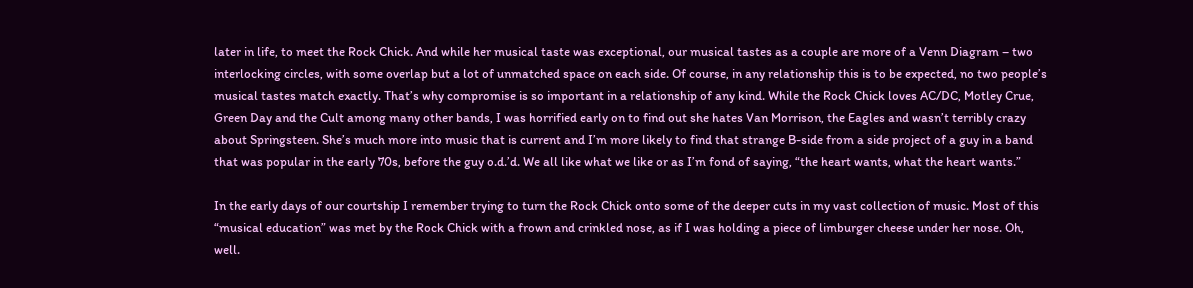later in life, to meet the Rock Chick. And while her musical taste was exceptional, our musical tastes as a couple are more of a Venn Diagram – two interlocking circles, with some overlap but a lot of unmatched space on each side. Of course, in any relationship this is to be expected, no two people’s musical tastes match exactly. That’s why compromise is so important in a relationship of any kind. While the Rock Chick loves AC/DC, Motley Crue, Green Day and the Cult among many other bands, I was horrified early on to find out she hates Van Morrison, the Eagles and wasn’t terribly crazy about Springsteen. She’s much more into music that is current and I’m more likely to find that strange B-side from a side project of a guy in a band that was popular in the early 70s, before the guy o.d.’d. We all like what we like or as I’m fond of saying, “the heart wants, what the heart wants.”

In the early days of our courtship I remember trying to turn the Rock Chick onto some of the deeper cuts in my vast collection of music. Most of this “musical education” was met by the Rock Chick with a frown and crinkled nose, as if I was holding a piece of limburger cheese under her nose. Oh, well.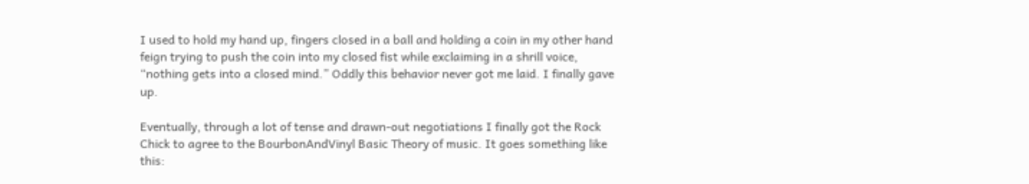I used to hold my hand up, fingers closed in a ball and holding a coin in my other hand feign trying to push the coin into my closed fist while exclaiming in a shrill voice, “nothing gets into a closed mind.” Oddly this behavior never got me laid. I finally gave up.

Eventually, through a lot of tense and drawn-out negotiations I finally got the Rock Chick to agree to the BourbonAndVinyl Basic Theory of music. It goes something like this: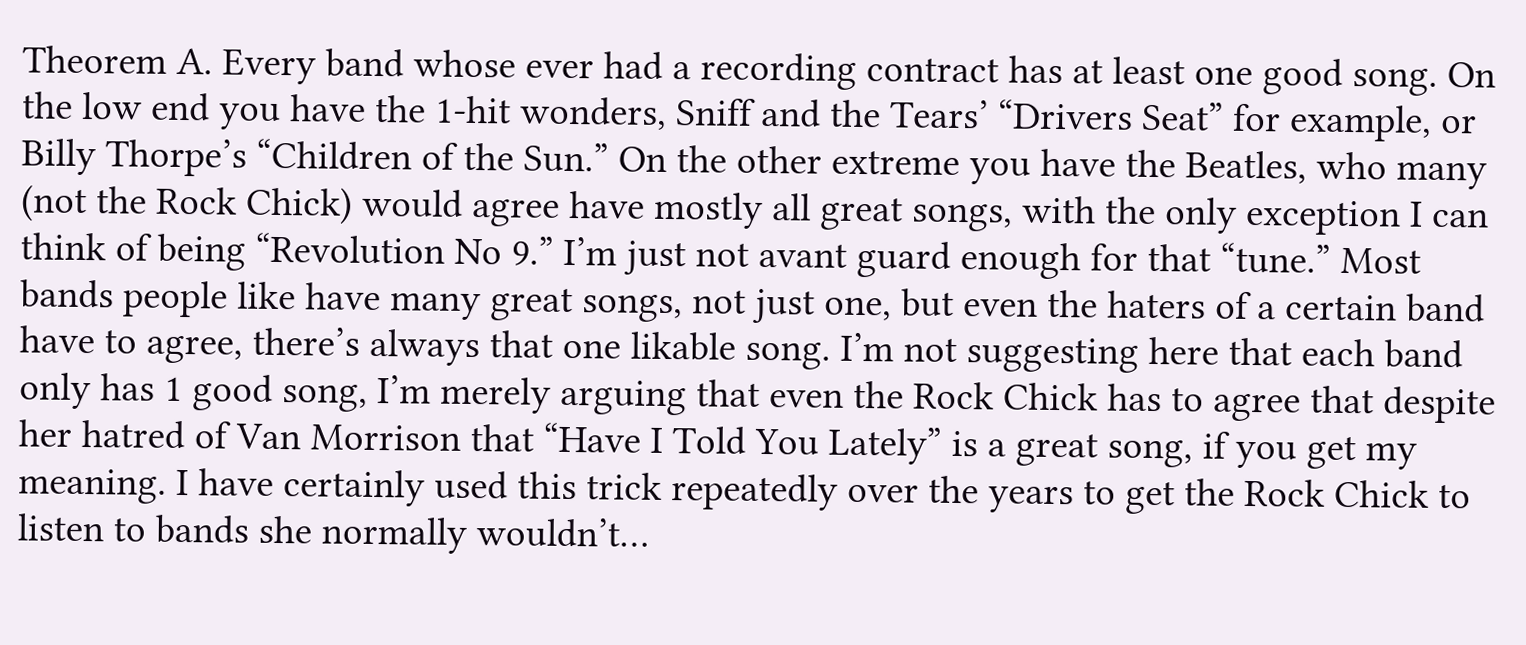Theorem A. Every band whose ever had a recording contract has at least one good song. On the low end you have the 1-hit wonders, Sniff and the Tears’ “Drivers Seat” for example, or Billy Thorpe’s “Children of the Sun.” On the other extreme you have the Beatles, who many (not the Rock Chick) would agree have mostly all great songs, with the only exception I can think of being “Revolution No 9.” I’m just not avant guard enough for that “tune.” Most bands people like have many great songs, not just one, but even the haters of a certain band have to agree, there’s always that one likable song. I’m not suggesting here that each band only has 1 good song, I’m merely arguing that even the Rock Chick has to agree that despite her hatred of Van Morrison that “Have I Told You Lately” is a great song, if you get my meaning. I have certainly used this trick repeatedly over the years to get the Rock Chick to listen to bands she normally wouldn’t…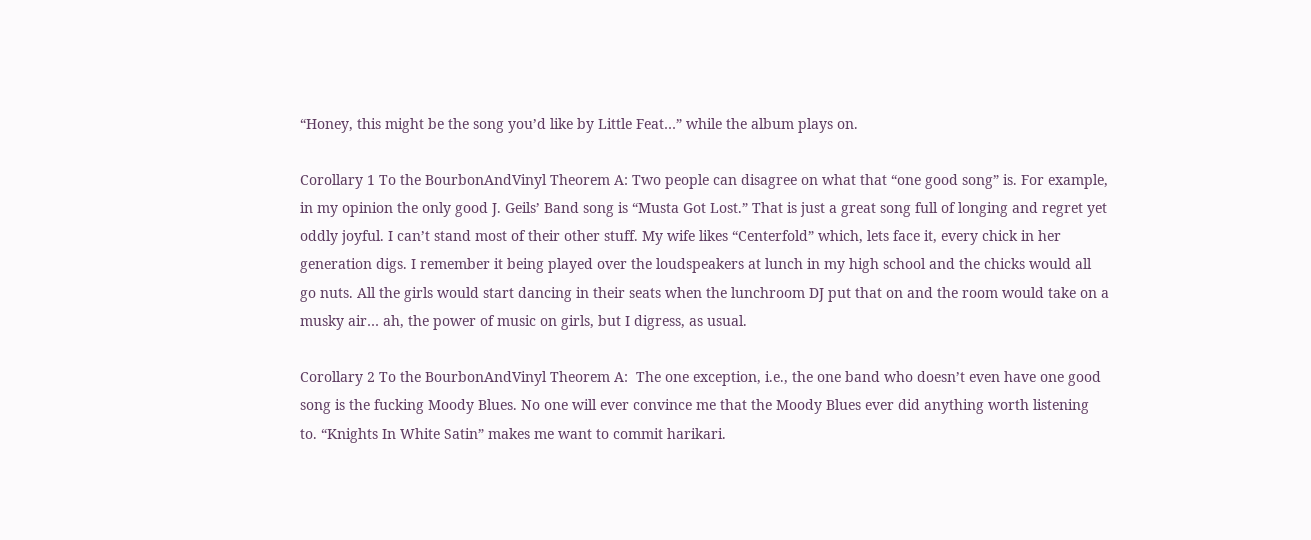“Honey, this might be the song you’d like by Little Feat…” while the album plays on.

Corollary 1 To the BourbonAndVinyl Theorem A: Two people can disagree on what that “one good song” is. For example, in my opinion the only good J. Geils’ Band song is “Musta Got Lost.” That is just a great song full of longing and regret yet oddly joyful. I can’t stand most of their other stuff. My wife likes “Centerfold” which, lets face it, every chick in her generation digs. I remember it being played over the loudspeakers at lunch in my high school and the chicks would all go nuts. All the girls would start dancing in their seats when the lunchroom DJ put that on and the room would take on a musky air… ah, the power of music on girls, but I digress, as usual.

Corollary 2 To the BourbonAndVinyl Theorem A:  The one exception, i.e., the one band who doesn’t even have one good song is the fucking Moody Blues. No one will ever convince me that the Moody Blues ever did anything worth listening to. “Knights In White Satin” makes me want to commit harikari.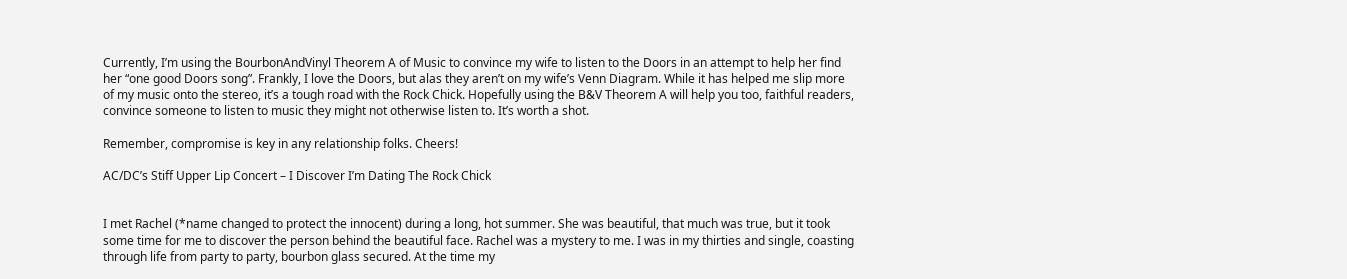Currently, I’m using the BourbonAndVinyl Theorem A of Music to convince my wife to listen to the Doors in an attempt to help her find her “one good Doors song”. Frankly, I love the Doors, but alas they aren’t on my wife’s Venn Diagram. While it has helped me slip more of my music onto the stereo, it’s a tough road with the Rock Chick. Hopefully using the B&V Theorem A will help you too, faithful readers, convince someone to listen to music they might not otherwise listen to. It’s worth a shot.

Remember, compromise is key in any relationship folks. Cheers!

AC/DC’s Stiff Upper Lip Concert – I Discover I’m Dating The Rock Chick


I met Rachel (*name changed to protect the innocent) during a long, hot summer. She was beautiful, that much was true, but it took some time for me to discover the person behind the beautiful face. Rachel was a mystery to me. I was in my thirties and single, coasting through life from party to party, bourbon glass secured. At the time my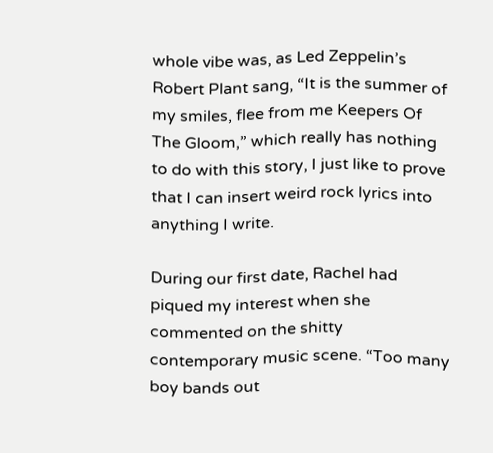whole vibe was, as Led Zeppelin’s Robert Plant sang, “It is the summer of my smiles, flee from me Keepers Of The Gloom,” which really has nothing to do with this story, I just like to prove that I can insert weird rock lyrics into anything I write.

During our first date, Rachel had piqued my interest when she commented on the shitty contemporary music scene. “Too many boy bands out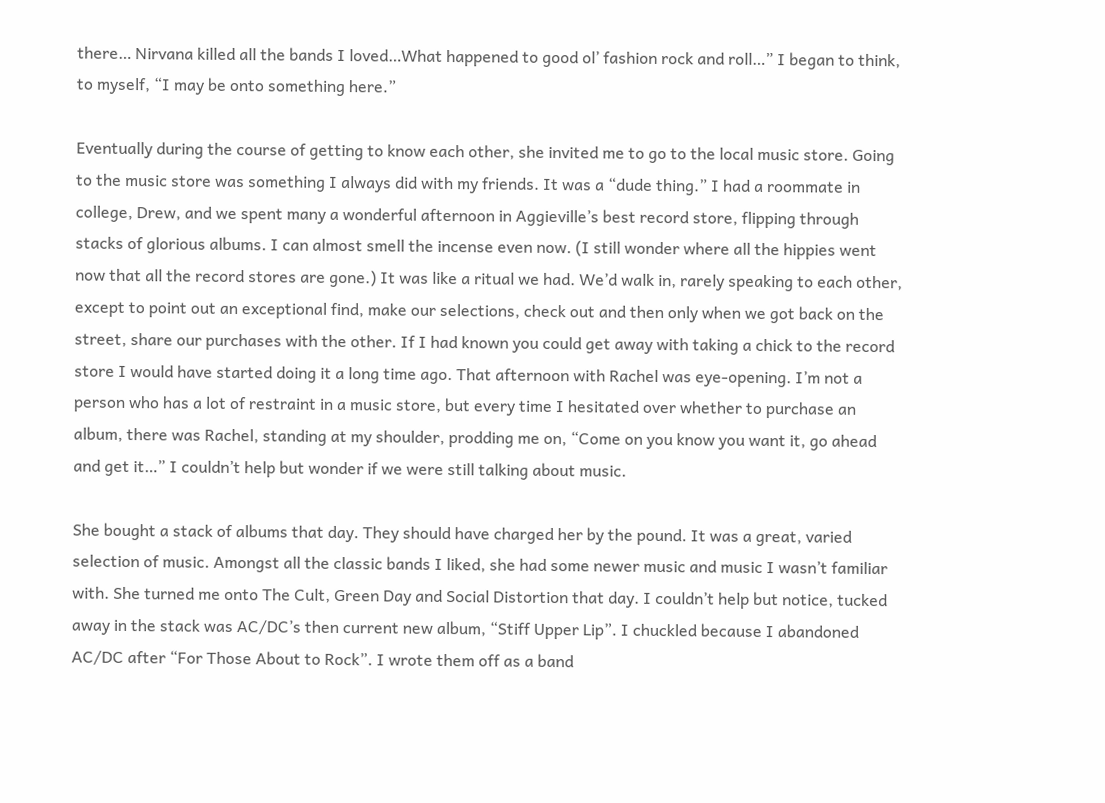there… Nirvana killed all the bands I loved…What happened to good ol’ fashion rock and roll…” I began to think, to myself, “I may be onto something here.”

Eventually during the course of getting to know each other, she invited me to go to the local music store. Going to the music store was something I always did with my friends. It was a “dude thing.” I had a roommate in college, Drew, and we spent many a wonderful afternoon in Aggieville’s best record store, flipping through stacks of glorious albums. I can almost smell the incense even now. (I still wonder where all the hippies went now that all the record stores are gone.) It was like a ritual we had. We’d walk in, rarely speaking to each other, except to point out an exceptional find, make our selections, check out and then only when we got back on the street, share our purchases with the other. If I had known you could get away with taking a chick to the record store I would have started doing it a long time ago. That afternoon with Rachel was eye-opening. I’m not a person who has a lot of restraint in a music store, but every time I hesitated over whether to purchase an album, there was Rachel, standing at my shoulder, prodding me on, “Come on you know you want it, go ahead and get it…” I couldn’t help but wonder if we were still talking about music.

She bought a stack of albums that day. They should have charged her by the pound. It was a great, varied selection of music. Amongst all the classic bands I liked, she had some newer music and music I wasn’t familiar with. She turned me onto The Cult, Green Day and Social Distortion that day. I couldn’t help but notice, tucked away in the stack was AC/DC’s then current new album, “Stiff Upper Lip”. I chuckled because I abandoned AC/DC after “For Those About to Rock”. I wrote them off as a band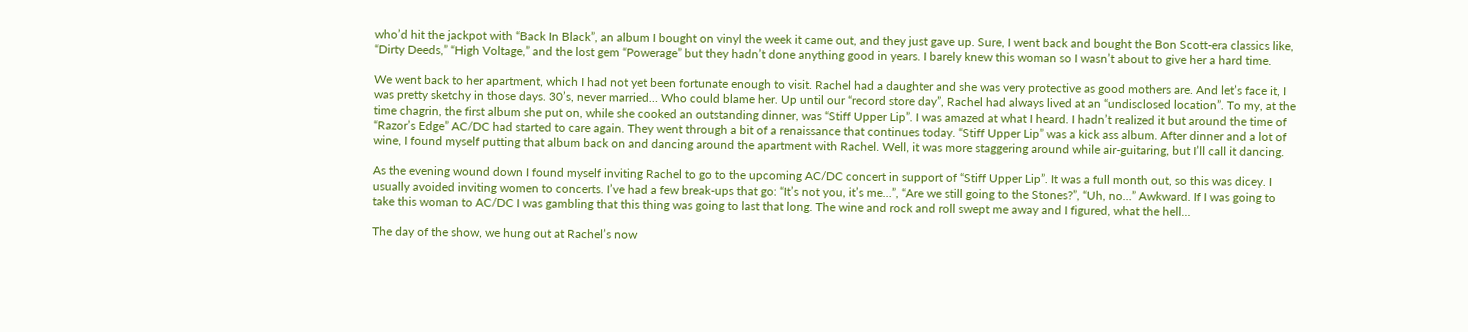who’d hit the jackpot with “Back In Black”, an album I bought on vinyl the week it came out, and they just gave up. Sure, I went back and bought the Bon Scott-era classics like, “Dirty Deeds,” “High Voltage,” and the lost gem “Powerage” but they hadn’t done anything good in years. I barely knew this woman so I wasn’t about to give her a hard time.

We went back to her apartment, which I had not yet been fortunate enough to visit. Rachel had a daughter and she was very protective as good mothers are. And let’s face it, I was pretty sketchy in those days. 30’s, never married… Who could blame her. Up until our “record store day”, Rachel had always lived at an “undisclosed location”. To my, at the time chagrin, the first album she put on, while she cooked an outstanding dinner, was “Stiff Upper Lip”. I was amazed at what I heard. I hadn’t realized it but around the time of “Razor’s Edge” AC/DC had started to care again. They went through a bit of a renaissance that continues today. “Stiff Upper Lip” was a kick ass album. After dinner and a lot of wine, I found myself putting that album back on and dancing around the apartment with Rachel. Well, it was more staggering around while air-guitaring, but I’ll call it dancing.

As the evening wound down I found myself inviting Rachel to go to the upcoming AC/DC concert in support of “Stiff Upper Lip”. It was a full month out, so this was dicey. I usually avoided inviting women to concerts. I’ve had a few break-ups that go: “It’s not you, it’s me…”, “Are we still going to the Stones?”, “Uh, no…” Awkward. If I was going to take this woman to AC/DC I was gambling that this thing was going to last that long. The wine and rock and roll swept me away and I figured, what the hell…

The day of the show, we hung out at Rachel’s now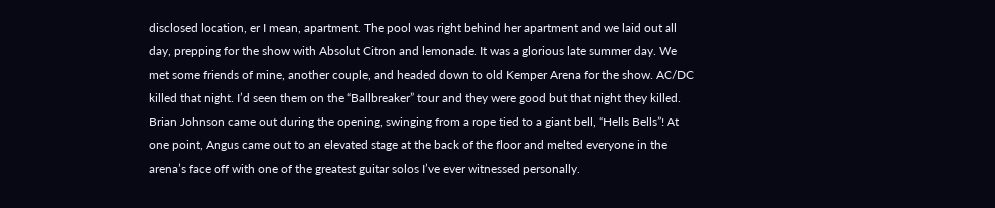disclosed location, er I mean, apartment. The pool was right behind her apartment and we laid out all day, prepping for the show with Absolut Citron and lemonade. It was a glorious late summer day. We met some friends of mine, another couple, and headed down to old Kemper Arena for the show. AC/DC killed that night. I’d seen them on the “Ballbreaker” tour and they were good but that night they killed. Brian Johnson came out during the opening, swinging from a rope tied to a giant bell, “Hells Bells”! At one point, Angus came out to an elevated stage at the back of the floor and melted everyone in the arena’s face off with one of the greatest guitar solos I’ve ever witnessed personally.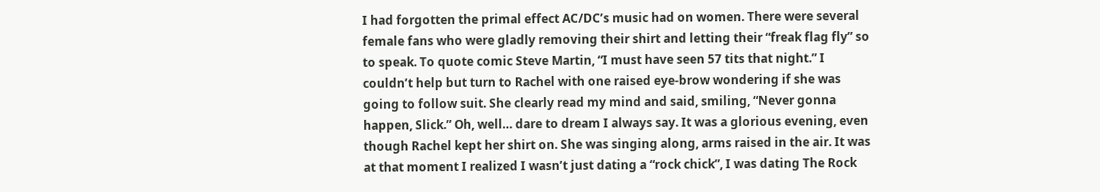I had forgotten the primal effect AC/DC’s music had on women. There were several female fans who were gladly removing their shirt and letting their “freak flag fly” so to speak. To quote comic Steve Martin, “I must have seen 57 tits that night.” I couldn’t help but turn to Rachel with one raised eye-brow wondering if she was going to follow suit. She clearly read my mind and said, smiling, “Never gonna happen, Slick.” Oh, well… dare to dream I always say. It was a glorious evening, even though Rachel kept her shirt on. She was singing along, arms raised in the air. It was at that moment I realized I wasn’t just dating a “rock chick”, I was dating The Rock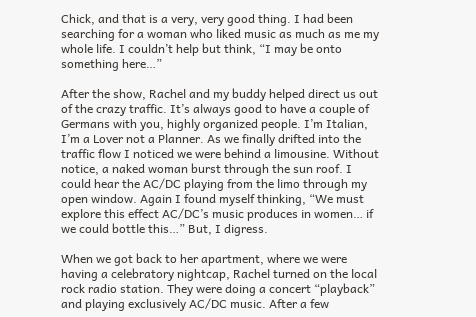Chick, and that is a very, very good thing. I had been searching for a woman who liked music as much as me my whole life. I couldn’t help but think, “I may be onto something here…”

After the show, Rachel and my buddy helped direct us out of the crazy traffic. It’s always good to have a couple of Germans with you, highly organized people. I’m Italian, I’m a Lover not a Planner. As we finally drifted into the traffic flow I noticed we were behind a limousine. Without notice, a naked woman burst through the sun roof. I could hear the AC/DC playing from the limo through my open window. Again I found myself thinking, “We must explore this effect AC/DC’s music produces in women… if we could bottle this…” But, I digress.

When we got back to her apartment, where we were having a celebratory nightcap, Rachel turned on the local rock radio station. They were doing a concert “playback” and playing exclusively AC/DC music. After a few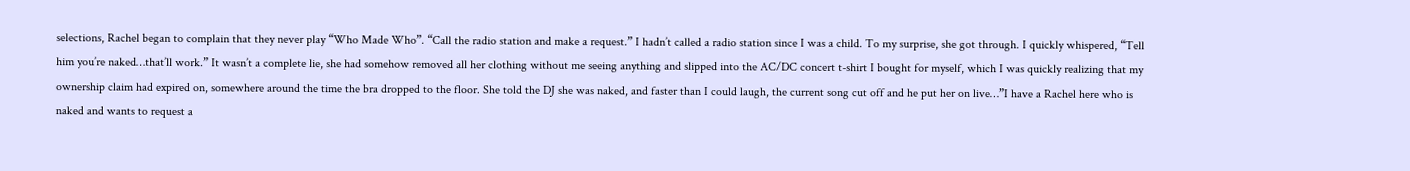selections, Rachel began to complain that they never play “Who Made Who”. “Call the radio station and make a request.” I hadn’t called a radio station since I was a child. To my surprise, she got through. I quickly whispered, “Tell him you’re naked…that’ll work.” It wasn’t a complete lie, she had somehow removed all her clothing without me seeing anything and slipped into the AC/DC concert t-shirt I bought for myself, which I was quickly realizing that my ownership claim had expired on, somewhere around the time the bra dropped to the floor. She told the DJ she was naked, and faster than I could laugh, the current song cut off and he put her on live…”I have a Rachel here who is naked and wants to request a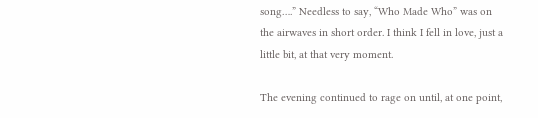song….” Needless to say, “Who Made Who” was on the airwaves in short order. I think I fell in love, just a little bit, at that very moment.

The evening continued to rage on until, at one point,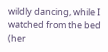wildly dancing, while I watched from the bed (her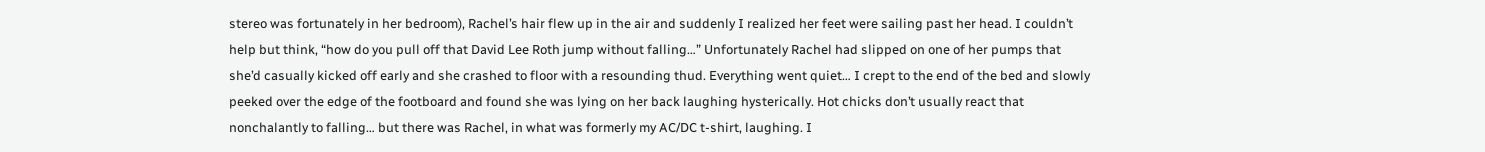stereo was fortunately in her bedroom), Rachel’s hair flew up in the air and suddenly I realized her feet were sailing past her head. I couldn’t help but think, “how do you pull off that David Lee Roth jump without falling…” Unfortunately Rachel had slipped on one of her pumps that she’d casually kicked off early and she crashed to floor with a resounding thud. Everything went quiet… I crept to the end of the bed and slowly peeked over the edge of the footboard and found she was lying on her back laughing hysterically. Hot chicks don’t usually react that nonchalantly to falling… but there was Rachel, in what was formerly my AC/DC t-shirt, laughing. I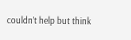couldn’t help but think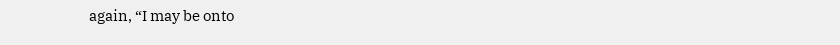again, “I may be onto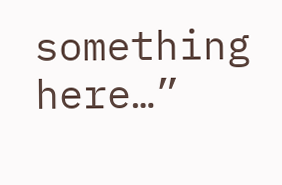something here…”